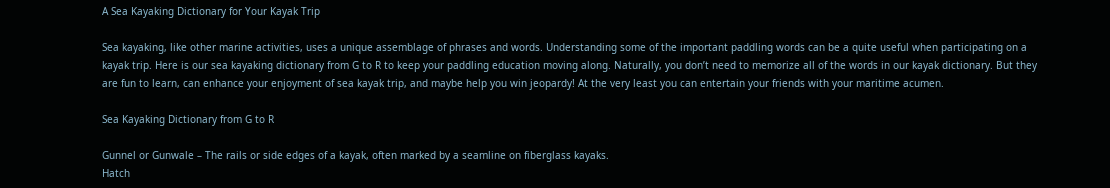A Sea Kayaking Dictionary for Your Kayak Trip

Sea kayaking, like other marine activities, uses a unique assemblage of phrases and words. Understanding some of the important paddling words can be a quite useful when participating on a kayak trip. Here is our sea kayaking dictionary from G to R to keep your paddling education moving along. Naturally, you don’t need to memorize all of the words in our kayak dictionary. But they are fun to learn, can enhance your enjoyment of sea kayak trip, and maybe help you win jeopardy! At the very least you can entertain your friends with your maritime acumen.

Sea Kayaking Dictionary from G to R

Gunnel or Gunwale – The rails or side edges of a kayak, often marked by a seamline on fiberglass kayaks.
Hatch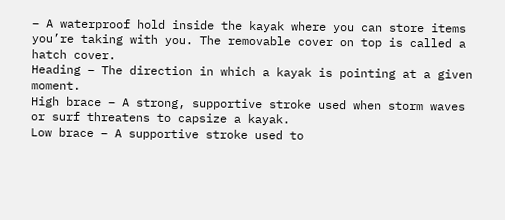– A waterproof hold inside the kayak where you can store items you’re taking with you. The removable cover on top is called a hatch cover.
Heading – The direction in which a kayak is pointing at a given moment.
High brace – A strong, supportive stroke used when storm waves or surf threatens to capsize a kayak.
Low brace – A supportive stroke used to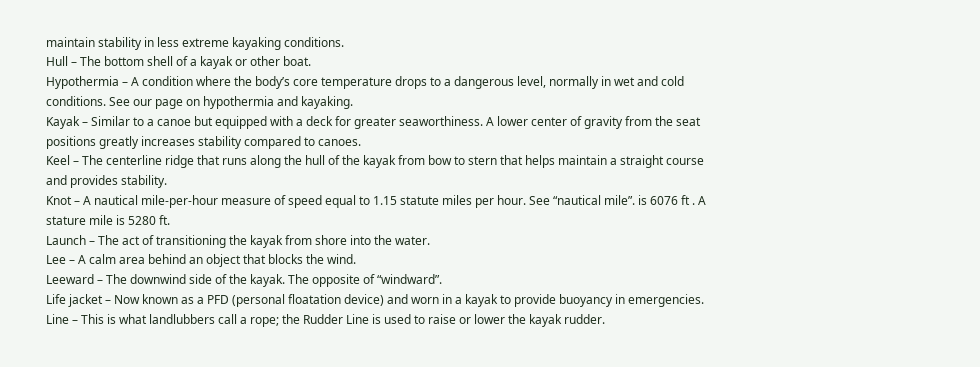maintain stability in less extreme kayaking conditions.
Hull – The bottom shell of a kayak or other boat.
Hypothermia – A condition where the body’s core temperature drops to a dangerous level, normally in wet and cold conditions. See our page on hypothermia and kayaking.
Kayak – Similar to a canoe but equipped with a deck for greater seaworthiness. A lower center of gravity from the seat positions greatly increases stability compared to canoes.
Keel – The centerline ridge that runs along the hull of the kayak from bow to stern that helps maintain a straight course and provides stability.
Knot – A nautical mile-per-hour measure of speed equal to 1.15 statute miles per hour. See “nautical mile”. is 6076 ft . A stature mile is 5280 ft.
Launch – The act of transitioning the kayak from shore into the water.
Lee – A calm area behind an object that blocks the wind.
Leeward – The downwind side of the kayak. The opposite of “windward”.
Life jacket – Now known as a PFD (personal floatation device) and worn in a kayak to provide buoyancy in emergencies.
Line – This is what landlubbers call a rope; the Rudder Line is used to raise or lower the kayak rudder.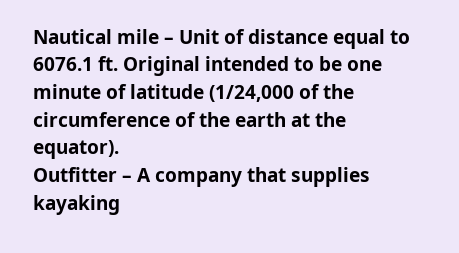Nautical mile – Unit of distance equal to 6076.1 ft. Original intended to be one minute of latitude (1/24,000 of the circumference of the earth at the equator).
Outfitter – A company that supplies kayaking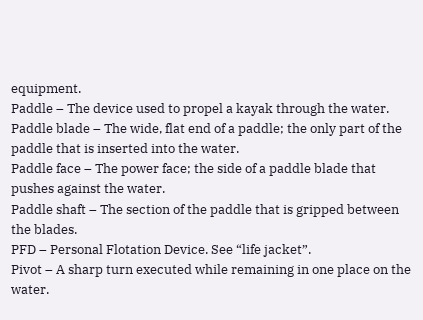equipment.
Paddle – The device used to propel a kayak through the water.
Paddle blade – The wide, flat end of a paddle; the only part of the paddle that is inserted into the water.
Paddle face – The power face; the side of a paddle blade that pushes against the water.
Paddle shaft – The section of the paddle that is gripped between the blades.
PFD – Personal Flotation Device. See “life jacket”.
Pivot – A sharp turn executed while remaining in one place on the water.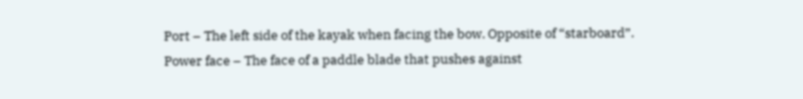Port – The left side of the kayak when facing the bow. Opposite of “starboard”.
Power face – The face of a paddle blade that pushes against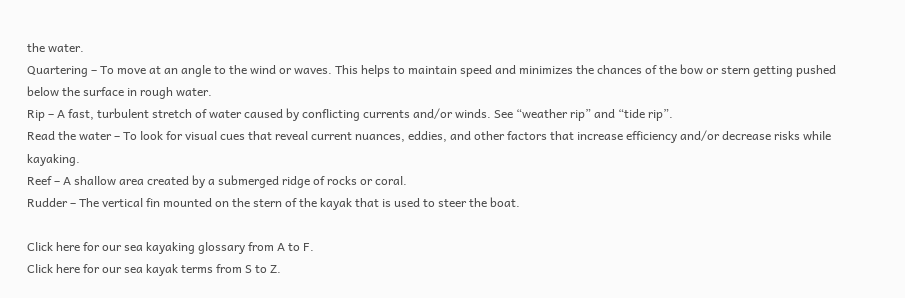the water.
Quartering – To move at an angle to the wind or waves. This helps to maintain speed and minimizes the chances of the bow or stern getting pushed below the surface in rough water.
Rip – A fast, turbulent stretch of water caused by conflicting currents and/or winds. See “weather rip” and “tide rip”.
Read the water – To look for visual cues that reveal current nuances, eddies, and other factors that increase efficiency and/or decrease risks while kayaking.
Reef – A shallow area created by a submerged ridge of rocks or coral.
Rudder – The vertical fin mounted on the stern of the kayak that is used to steer the boat.

Click here for our sea kayaking glossary from A to F.
Click here for our sea kayak terms from S to Z.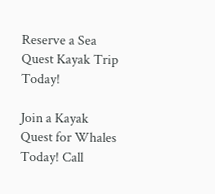Reserve a Sea Quest Kayak Trip Today!

Join a Kayak Quest for Whales Today! Call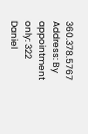360.378.5767 Address: By appointment only: 322 Daniel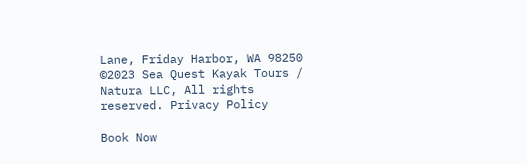Lane, Friday Harbor, WA 98250 ©2023 Sea Quest Kayak Tours / Natura LLC, All rights reserved. Privacy Policy

Book Now